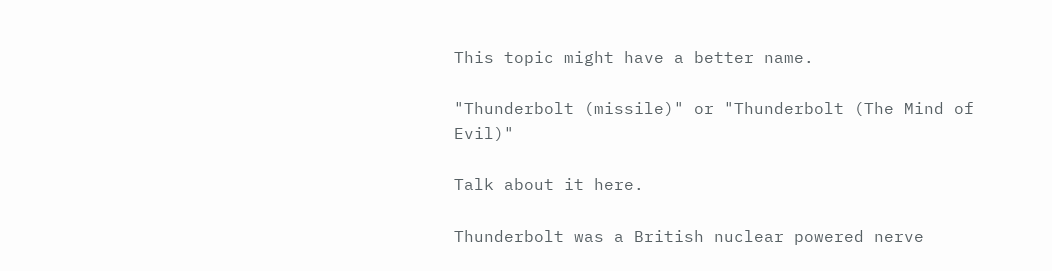This topic might have a better name.

"Thunderbolt (missile)" or "Thunderbolt (The Mind of Evil)"

Talk about it here.

Thunderbolt was a British nuclear powered nerve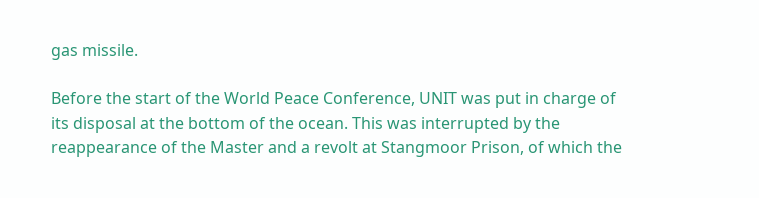gas missile.

Before the start of the World Peace Conference, UNIT was put in charge of its disposal at the bottom of the ocean. This was interrupted by the reappearance of the Master and a revolt at Stangmoor Prison, of which the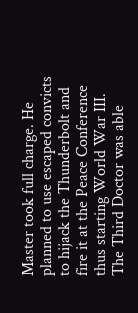Master took full charge. He planned to use escaped convicts to hijack the Thunderbolt and fire it at the Peace Conference thus starting World War III. The Third Doctor was able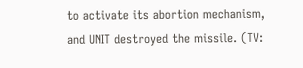to activate its abortion mechanism, and UNIT destroyed the missile. (TV: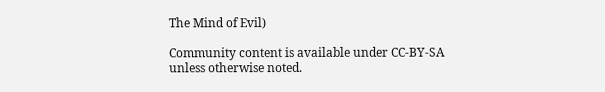The Mind of Evil)

Community content is available under CC-BY-SA unless otherwise noted.